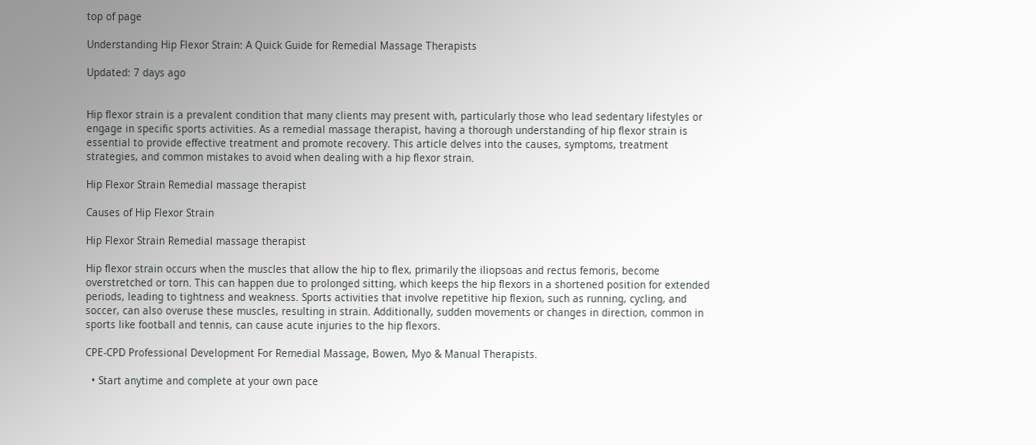top of page

Understanding Hip Flexor Strain: A Quick Guide for Remedial Massage Therapists

Updated: 7 days ago


Hip flexor strain is a prevalent condition that many clients may present with, particularly those who lead sedentary lifestyles or engage in specific sports activities. As a remedial massage therapist, having a thorough understanding of hip flexor strain is essential to provide effective treatment and promote recovery. This article delves into the causes, symptoms, treatment strategies, and common mistakes to avoid when dealing with a hip flexor strain.

Hip Flexor Strain Remedial massage therapist

Causes of Hip Flexor Strain

Hip Flexor Strain Remedial massage therapist

Hip flexor strain occurs when the muscles that allow the hip to flex, primarily the iliopsoas and rectus femoris, become overstretched or torn. This can happen due to prolonged sitting, which keeps the hip flexors in a shortened position for extended periods, leading to tightness and weakness. Sports activities that involve repetitive hip flexion, such as running, cycling, and soccer, can also overuse these muscles, resulting in strain. Additionally, sudden movements or changes in direction, common in sports like football and tennis, can cause acute injuries to the hip flexors.

CPE-CPD Professional Development For Remedial Massage, Bowen, Myo & Manual Therapists.

  • Start anytime and complete at your own pace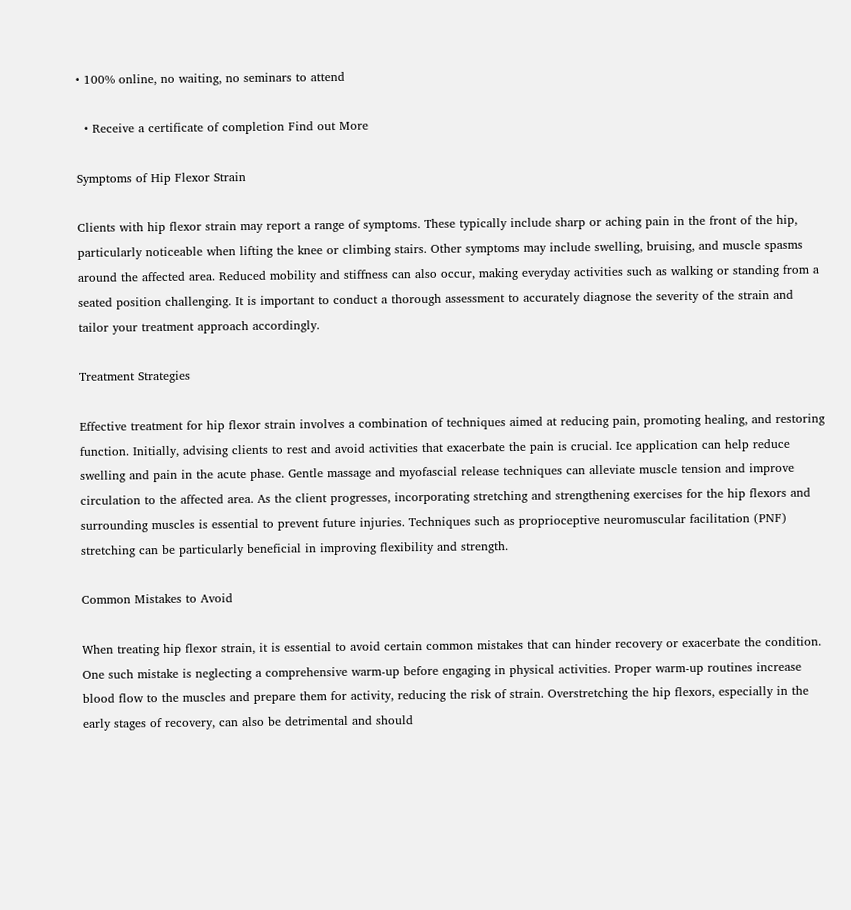• 100% online, no waiting, no seminars to attend

  • Receive a certificate of completion Find out More

Symptoms of Hip Flexor Strain

Clients with hip flexor strain may report a range of symptoms. These typically include sharp or aching pain in the front of the hip, particularly noticeable when lifting the knee or climbing stairs. Other symptoms may include swelling, bruising, and muscle spasms around the affected area. Reduced mobility and stiffness can also occur, making everyday activities such as walking or standing from a seated position challenging. It is important to conduct a thorough assessment to accurately diagnose the severity of the strain and tailor your treatment approach accordingly.

Treatment Strategies

Effective treatment for hip flexor strain involves a combination of techniques aimed at reducing pain, promoting healing, and restoring function. Initially, advising clients to rest and avoid activities that exacerbate the pain is crucial. Ice application can help reduce swelling and pain in the acute phase. Gentle massage and myofascial release techniques can alleviate muscle tension and improve circulation to the affected area. As the client progresses, incorporating stretching and strengthening exercises for the hip flexors and surrounding muscles is essential to prevent future injuries. Techniques such as proprioceptive neuromuscular facilitation (PNF) stretching can be particularly beneficial in improving flexibility and strength.

Common Mistakes to Avoid

When treating hip flexor strain, it is essential to avoid certain common mistakes that can hinder recovery or exacerbate the condition. One such mistake is neglecting a comprehensive warm-up before engaging in physical activities. Proper warm-up routines increase blood flow to the muscles and prepare them for activity, reducing the risk of strain. Overstretching the hip flexors, especially in the early stages of recovery, can also be detrimental and should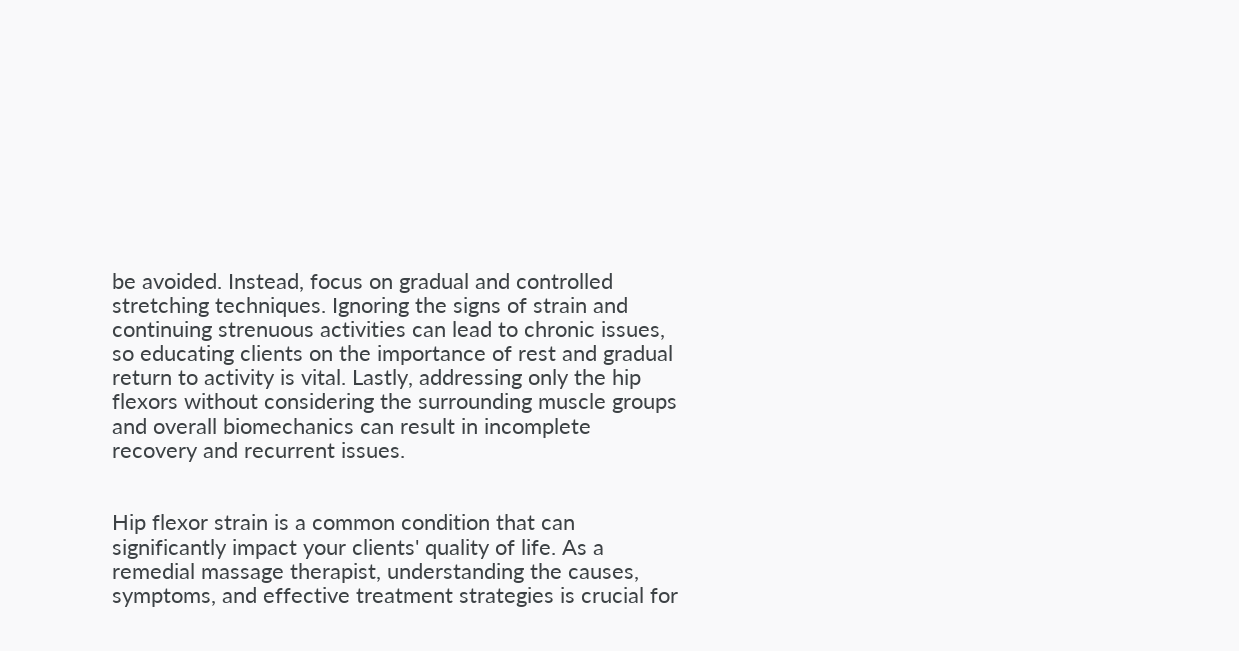be avoided. Instead, focus on gradual and controlled stretching techniques. Ignoring the signs of strain and continuing strenuous activities can lead to chronic issues, so educating clients on the importance of rest and gradual return to activity is vital. Lastly, addressing only the hip flexors without considering the surrounding muscle groups and overall biomechanics can result in incomplete recovery and recurrent issues.


Hip flexor strain is a common condition that can significantly impact your clients' quality of life. As a remedial massage therapist, understanding the causes, symptoms, and effective treatment strategies is crucial for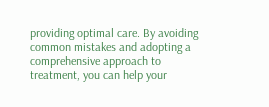providing optimal care. By avoiding common mistakes and adopting a comprehensive approach to treatment, you can help your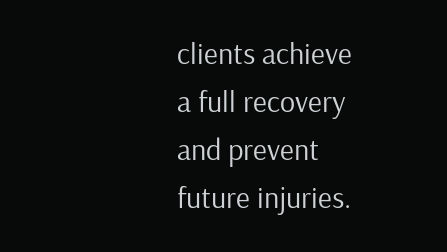clients achieve a full recovery and prevent future injuries.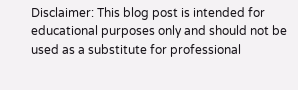Disclaimer: This blog post is intended for educational purposes only and should not be used as a substitute for professional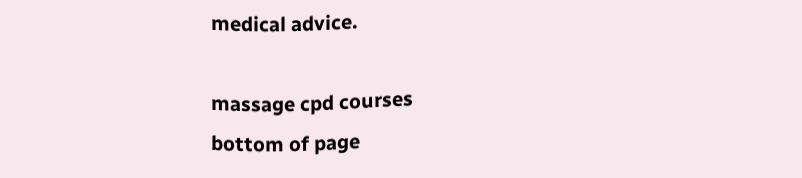medical advice.

massage cpd courses
bottom of page